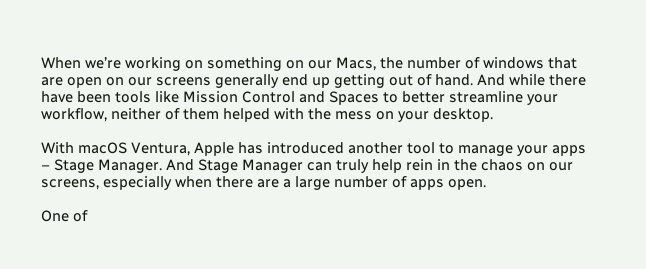When we’re working on something on our Macs, the number of windows that are open on our screens generally end up getting out of hand. And while there have been tools like Mission Control and Spaces to better streamline your workflow, neither of them helped with the mess on your desktop.

With macOS Ventura, Apple has introduced another tool to manage your apps – Stage Manager. And Stage Manager can truly help rein in the chaos on our screens, especially when there are a large number of apps open.

One of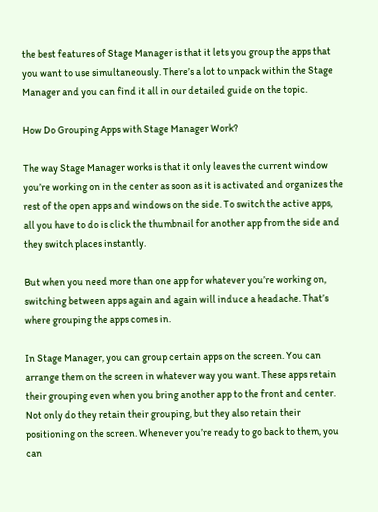the best features of Stage Manager is that it lets you group the apps that you want to use simultaneously. There’s a lot to unpack within the Stage Manager and you can find it all in our detailed guide on the topic.

How Do Grouping Apps with Stage Manager Work?

The way Stage Manager works is that it only leaves the current window you’re working on in the center as soon as it is activated and organizes the rest of the open apps and windows on the side. To switch the active apps, all you have to do is click the thumbnail for another app from the side and they switch places instantly.

But when you need more than one app for whatever you’re working on, switching between apps again and again will induce a headache. That’s where grouping the apps comes in.

In Stage Manager, you can group certain apps on the screen. You can arrange them on the screen in whatever way you want. These apps retain their grouping even when you bring another app to the front and center. Not only do they retain their grouping, but they also retain their positioning on the screen. Whenever you’re ready to go back to them, you can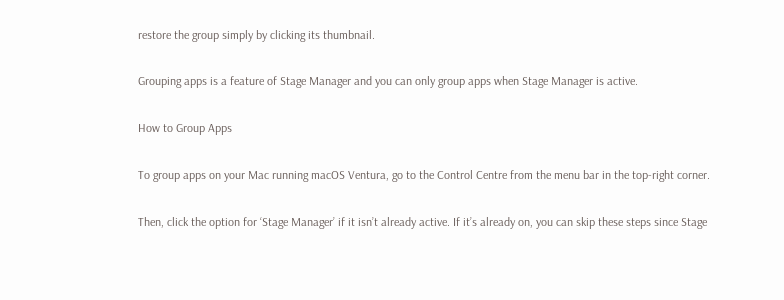restore the group simply by clicking its thumbnail.

Grouping apps is a feature of Stage Manager and you can only group apps when Stage Manager is active.

How to Group Apps

To group apps on your Mac running macOS Ventura, go to the Control Centre from the menu bar in the top-right corner.

Then, click the option for ‘Stage Manager’ if it isn’t already active. If it’s already on, you can skip these steps since Stage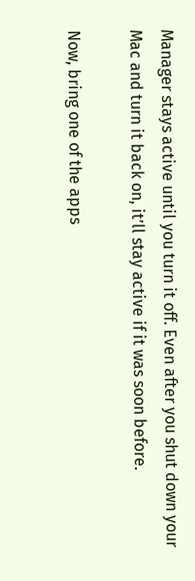Manager stays active until you turn it off. Even after you shut down your Mac and turn it back on, it’ll stay active if it was soon before.

Now, bring one of the apps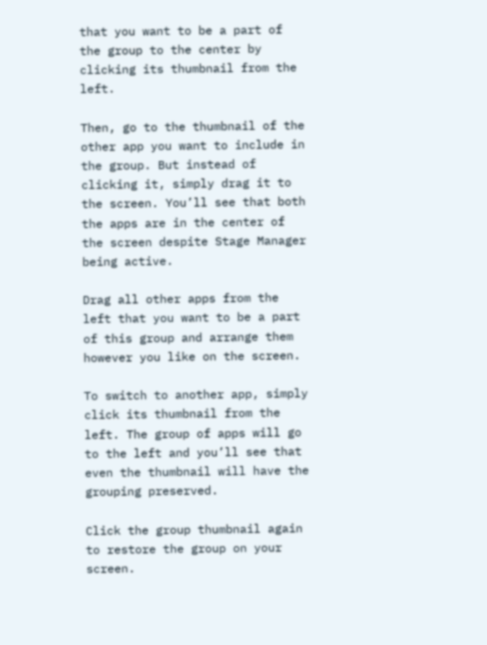that you want to be a part of the group to the center by clicking its thumbnail from the left.

Then, go to the thumbnail of the other app you want to include in the group. But instead of clicking it, simply drag it to the screen. You’ll see that both the apps are in the center of the screen despite Stage Manager being active.

Drag all other apps from the left that you want to be a part of this group and arrange them however you like on the screen.

To switch to another app, simply click its thumbnail from the left. The group of apps will go to the left and you’ll see that even the thumbnail will have the grouping preserved.

Click the group thumbnail again to restore the group on your screen.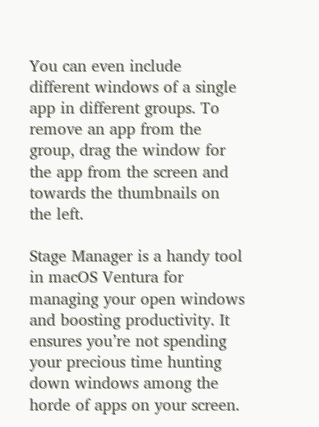You can even include different windows of a single app in different groups. To remove an app from the group, drag the window for the app from the screen and towards the thumbnails on the left.

Stage Manager is a handy tool in macOS Ventura for managing your open windows and boosting productivity. It ensures you’re not spending your precious time hunting down windows among the horde of apps on your screen.